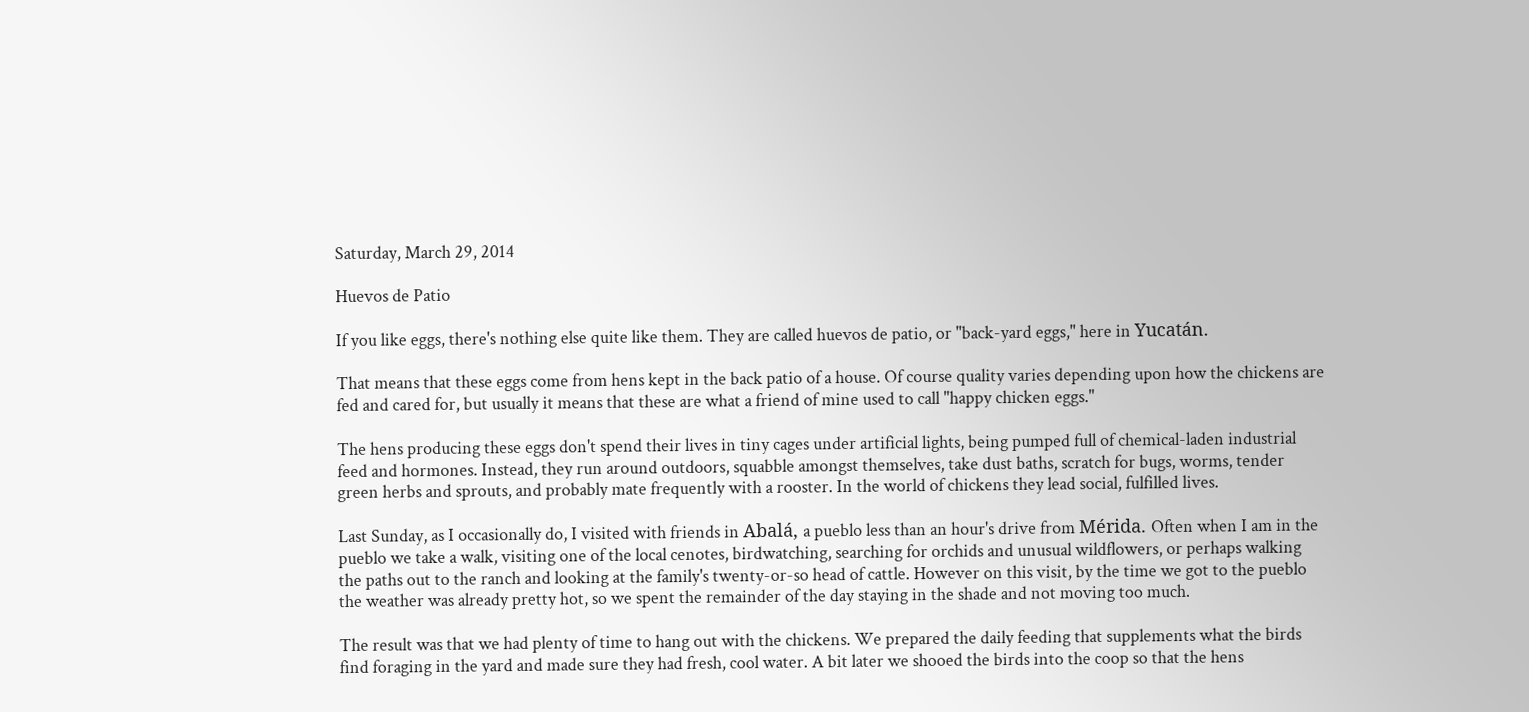Saturday, March 29, 2014

Huevos de Patio

If you like eggs, there's nothing else quite like them. They are called huevos de patio, or "back-yard eggs," here in Yucatán.

That means that these eggs come from hens kept in the back patio of a house. Of course quality varies depending upon how the chickens are fed and cared for, but usually it means that these are what a friend of mine used to call "happy chicken eggs."

The hens producing these eggs don't spend their lives in tiny cages under artificial lights, being pumped full of chemical-laden industrial feed and hormones. Instead, they run around outdoors, squabble amongst themselves, take dust baths, scratch for bugs, worms, tender green herbs and sprouts, and probably mate frequently with a rooster. In the world of chickens they lead social, fulfilled lives.

Last Sunday, as I occasionally do, I visited with friends in Abalá, a pueblo less than an hour's drive from Mérida. Often when I am in the pueblo we take a walk, visiting one of the local cenotes, birdwatching, searching for orchids and unusual wildflowers, or perhaps walking the paths out to the ranch and looking at the family's twenty-or-so head of cattle. However on this visit, by the time we got to the pueblo the weather was already pretty hot, so we spent the remainder of the day staying in the shade and not moving too much.

The result was that we had plenty of time to hang out with the chickens. We prepared the daily feeding that supplements what the birds find foraging in the yard and made sure they had fresh, cool water. A bit later we shooed the birds into the coop so that the hens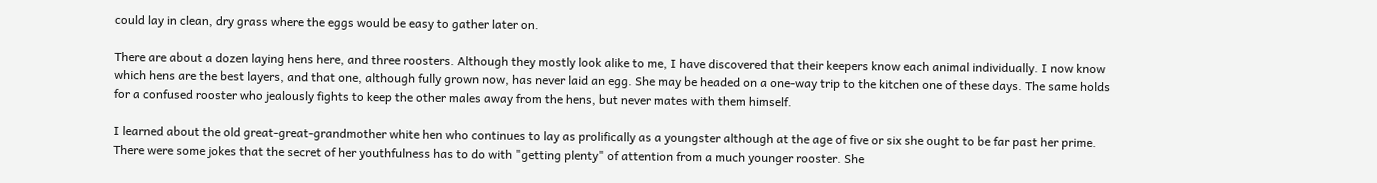could lay in clean, dry grass where the eggs would be easy to gather later on.

There are about a dozen laying hens here, and three roosters. Although they mostly look alike to me, I have discovered that their keepers know each animal individually. I now know which hens are the best layers, and that one, although fully grown now, has never laid an egg. She may be headed on a one-way trip to the kitchen one of these days. The same holds for a confused rooster who jealously fights to keep the other males away from the hens, but never mates with them himself.

I learned about the old great-great-grandmother white hen who continues to lay as prolifically as a youngster although at the age of five or six she ought to be far past her prime. There were some jokes that the secret of her youthfulness has to do with "getting plenty" of attention from a much younger rooster. She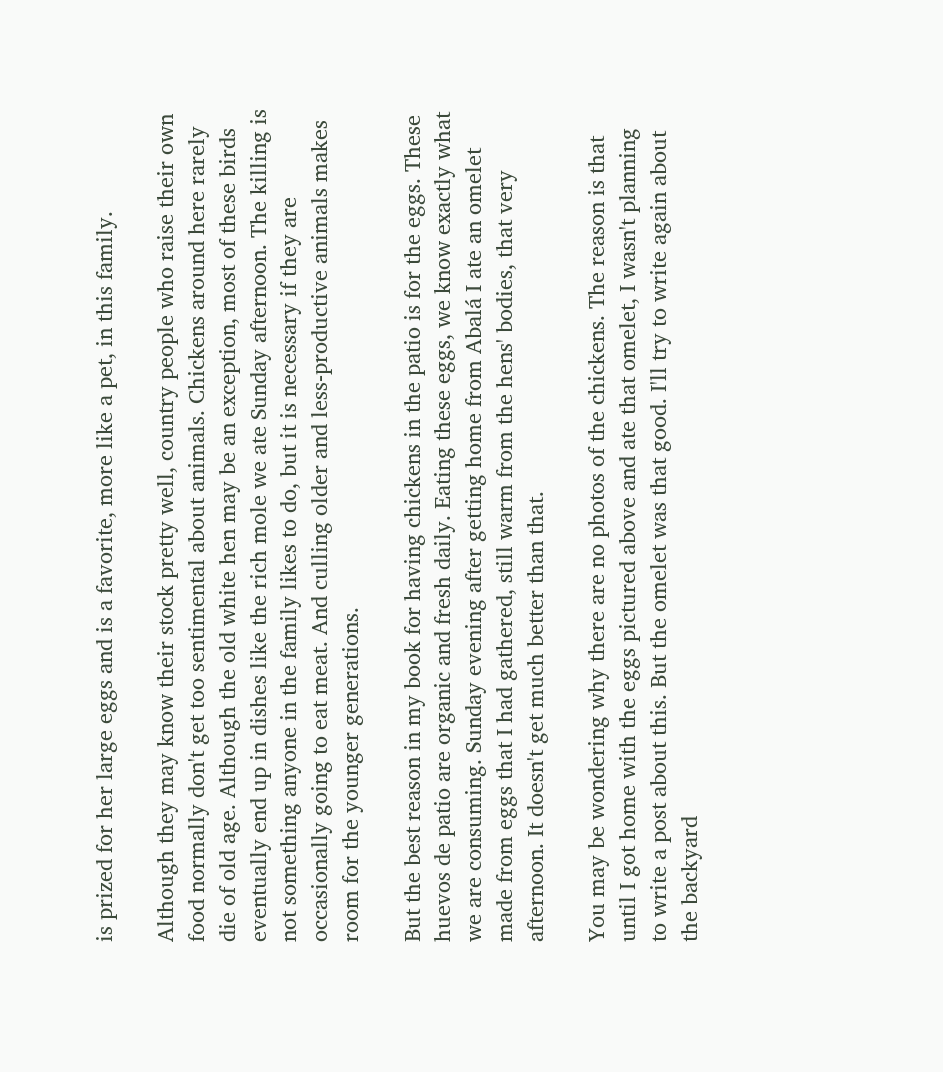is prized for her large eggs and is a favorite, more like a pet, in this family.

Although they may know their stock pretty well, country people who raise their own food normally don't get too sentimental about animals. Chickens around here rarely die of old age. Although the old white hen may be an exception, most of these birds eventually end up in dishes like the rich mole we ate Sunday afternoon. The killing is not something anyone in the family likes to do, but it is necessary if they are occasionally going to eat meat. And culling older and less-productive animals makes room for the younger generations.

But the best reason in my book for having chickens in the patio is for the eggs. These huevos de patio are organic and fresh daily. Eating these eggs, we know exactly what we are consuming. Sunday evening after getting home from Abalá I ate an omelet made from eggs that I had gathered, still warm from the hens' bodies, that very afternoon. It doesn't get much better than that.

You may be wondering why there are no photos of the chickens. The reason is that until I got home with the eggs pictured above and ate that omelet, I wasn't planning to write a post about this. But the omelet was that good. I'll try to write again about the backyard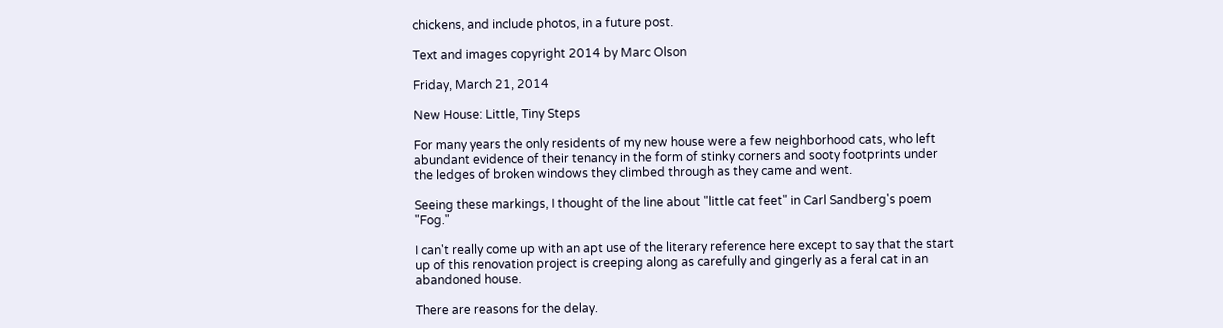chickens, and include photos, in a future post.

Text and images copyright 2014 by Marc Olson

Friday, March 21, 2014

New House: Little, Tiny Steps

For many years the only residents of my new house were a few neighborhood cats, who left abundant evidence of their tenancy in the form of stinky corners and sooty footprints under the ledges of broken windows they climbed through as they came and went.

Seeing these markings, I thought of the line about "little cat feet" in Carl Sandberg's poem "Fog."

I can't really come up with an apt use of the literary reference here except to say that the start up of this renovation project is creeping along as carefully and gingerly as a feral cat in an abandoned house.

There are reasons for the delay.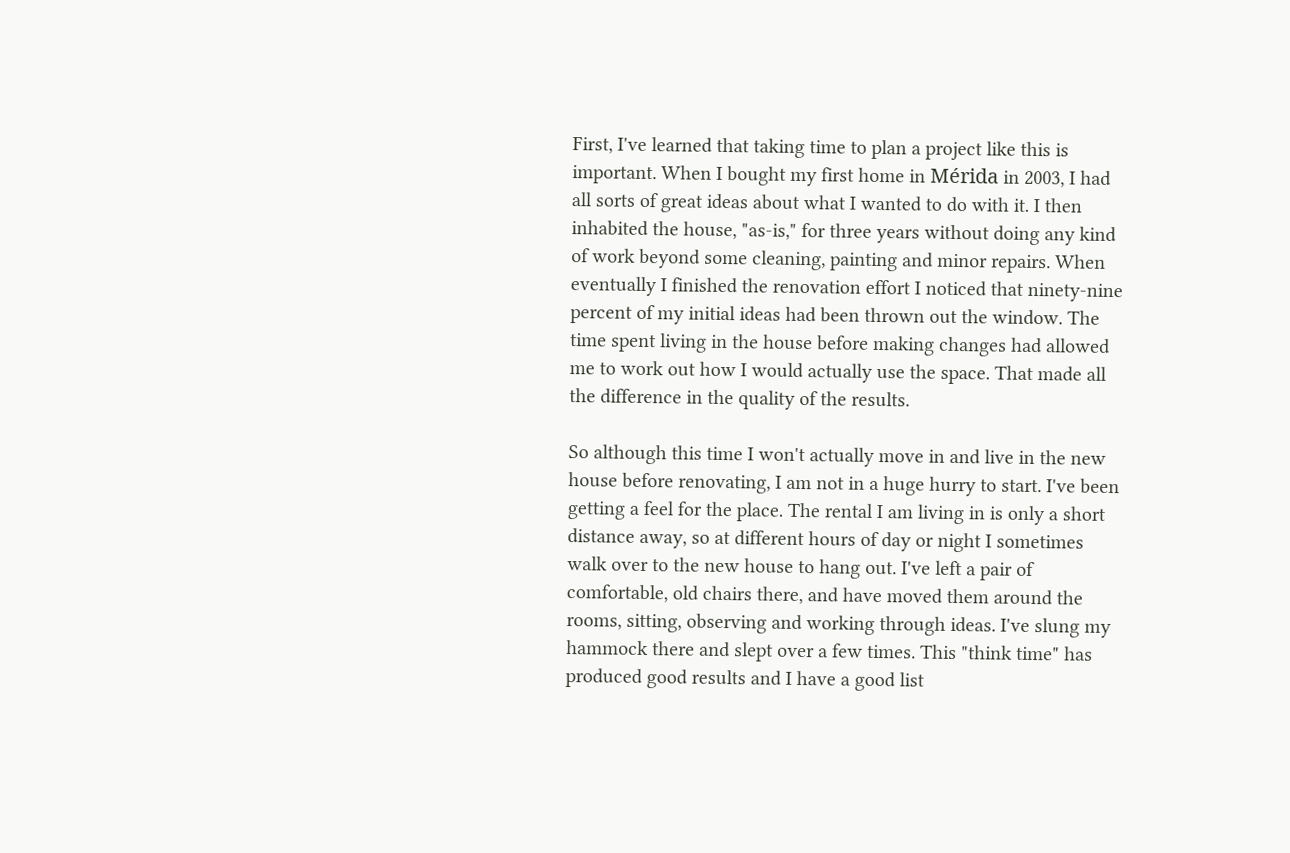First, I've learned that taking time to plan a project like this is important. When I bought my first home in Mérida in 2003, I had all sorts of great ideas about what I wanted to do with it. I then inhabited the house, "as-is," for three years without doing any kind of work beyond some cleaning, painting and minor repairs. When eventually I finished the renovation effort I noticed that ninety-nine percent of my initial ideas had been thrown out the window. The time spent living in the house before making changes had allowed me to work out how I would actually use the space. That made all the difference in the quality of the results.

So although this time I won't actually move in and live in the new house before renovating, I am not in a huge hurry to start. I've been getting a feel for the place. The rental I am living in is only a short distance away, so at different hours of day or night I sometimes walk over to the new house to hang out. I've left a pair of comfortable, old chairs there, and have moved them around the rooms, sitting, observing and working through ideas. I've slung my hammock there and slept over a few times. This "think time" has produced good results and I have a good list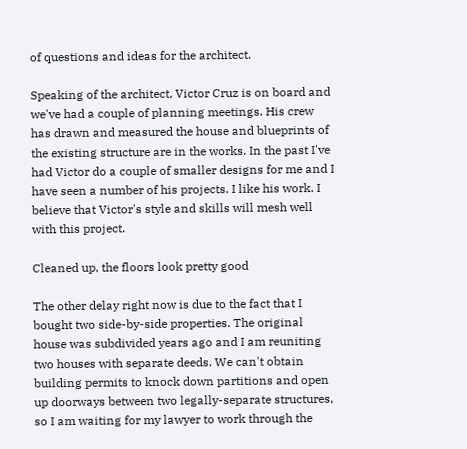of questions and ideas for the architect.

Speaking of the architect, Victor Cruz is on board and we've had a couple of planning meetings. His crew has drawn and measured the house and blueprints of the existing structure are in the works. In the past I've had Victor do a couple of smaller designs for me and I have seen a number of his projects. I like his work. I believe that Victor's style and skills will mesh well with this project.

Cleaned up, the floors look pretty good

The other delay right now is due to the fact that I bought two side-by-side properties. The original house was subdivided years ago and I am reuniting two houses with separate deeds. We can't obtain building permits to knock down partitions and open up doorways between two legally-separate structures, so I am waiting for my lawyer to work through the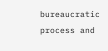bureaucratic process and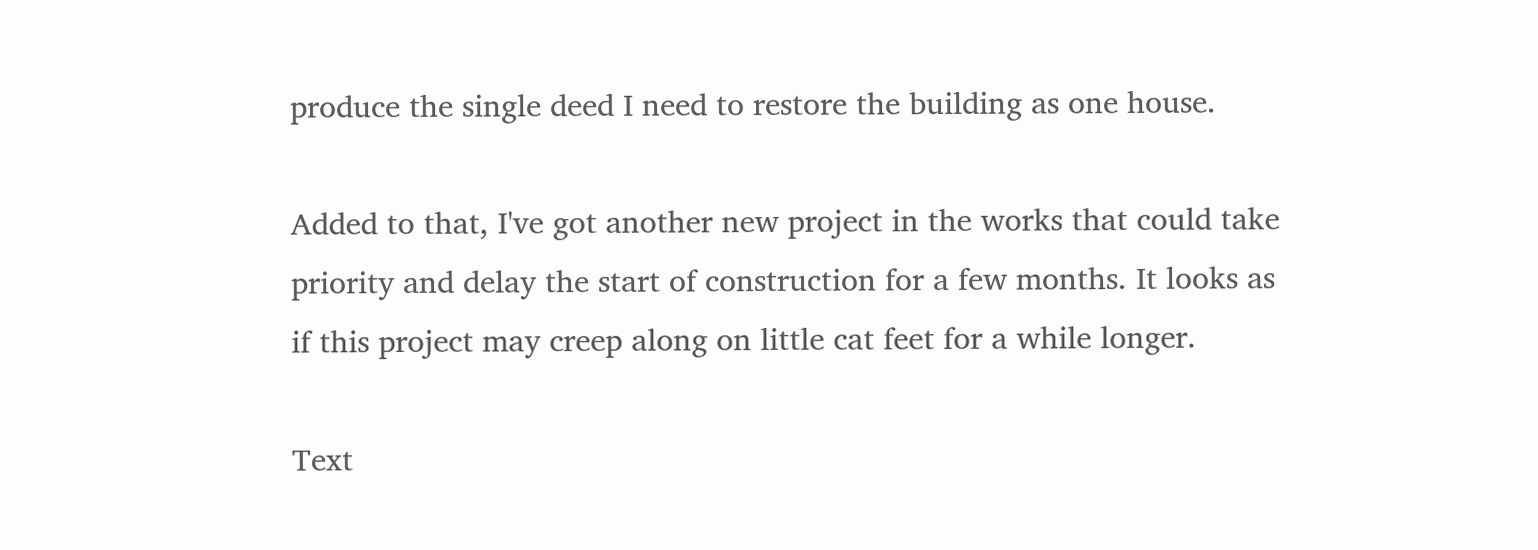produce the single deed I need to restore the building as one house.

Added to that, I've got another new project in the works that could take priority and delay the start of construction for a few months. It looks as if this project may creep along on little cat feet for a while longer.

Text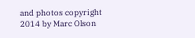and photos copyright 2014 by Marc Olson